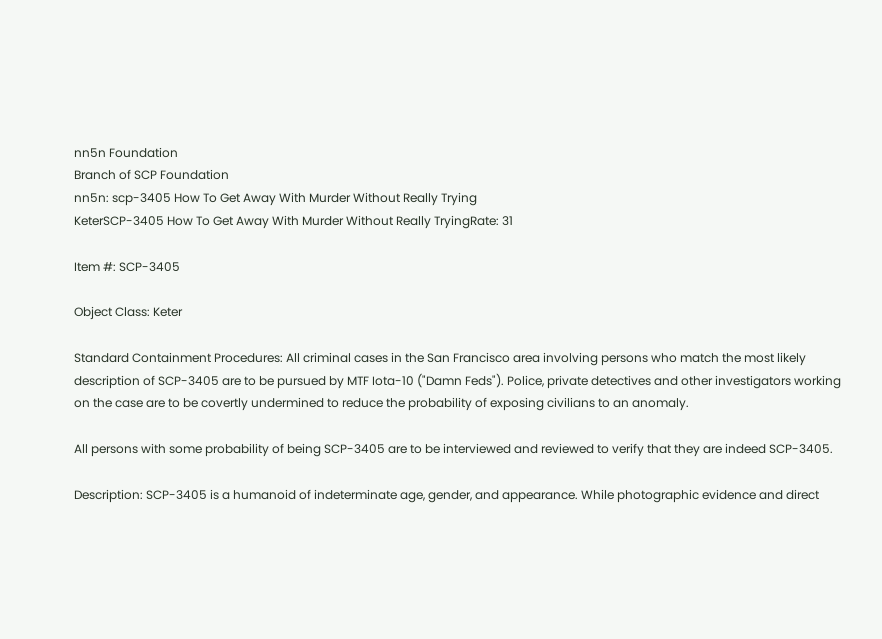nn5n Foundation
Branch of SCP Foundation
nn5n: scp-3405 How To Get Away With Murder Without Really Trying
KeterSCP-3405 How To Get Away With Murder Without Really TryingRate: 31

Item #: SCP-3405

Object Class: Keter

Standard Containment Procedures: All criminal cases in the San Francisco area involving persons who match the most likely description of SCP-3405 are to be pursued by MTF Iota-10 ("Damn Feds"). Police, private detectives and other investigators working on the case are to be covertly undermined to reduce the probability of exposing civilians to an anomaly.

All persons with some probability of being SCP-3405 are to be interviewed and reviewed to verify that they are indeed SCP-3405.

Description: SCP-3405 is a humanoid of indeterminate age, gender, and appearance. While photographic evidence and direct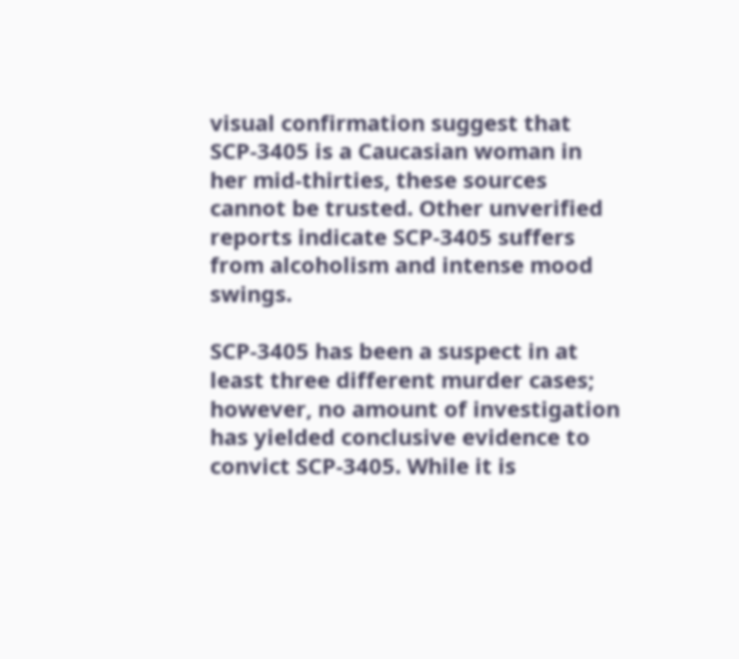visual confirmation suggest that SCP-3405 is a Caucasian woman in her mid-thirties, these sources cannot be trusted. Other unverified reports indicate SCP-3405 suffers from alcoholism and intense mood swings.

SCP-3405 has been a suspect in at least three different murder cases; however, no amount of investigation has yielded conclusive evidence to convict SCP-3405. While it is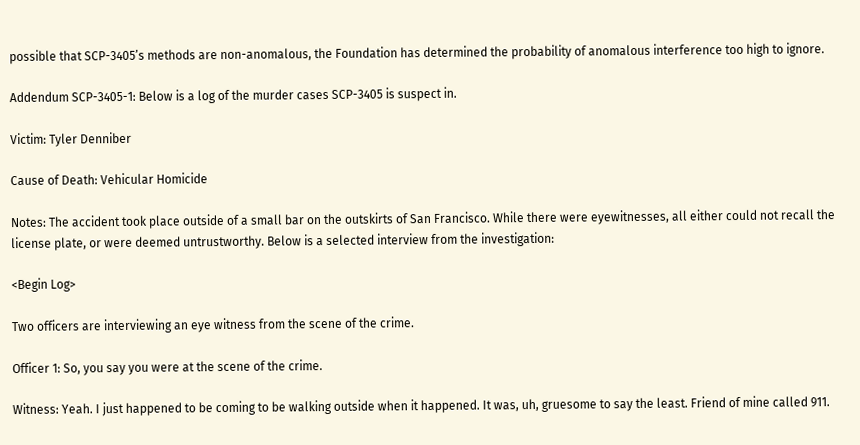possible that SCP-3405’s methods are non-anomalous, the Foundation has determined the probability of anomalous interference too high to ignore.

Addendum SCP-3405-1: Below is a log of the murder cases SCP-3405 is suspect in.

Victim: Tyler Denniber

Cause of Death: Vehicular Homicide

Notes: The accident took place outside of a small bar on the outskirts of San Francisco. While there were eyewitnesses, all either could not recall the license plate, or were deemed untrustworthy. Below is a selected interview from the investigation:

<Begin Log>

Two officers are interviewing an eye witness from the scene of the crime.

Officer 1: So, you say you were at the scene of the crime.

Witness: Yeah. I just happened to be coming to be walking outside when it happened. It was, uh, gruesome to say the least. Friend of mine called 911.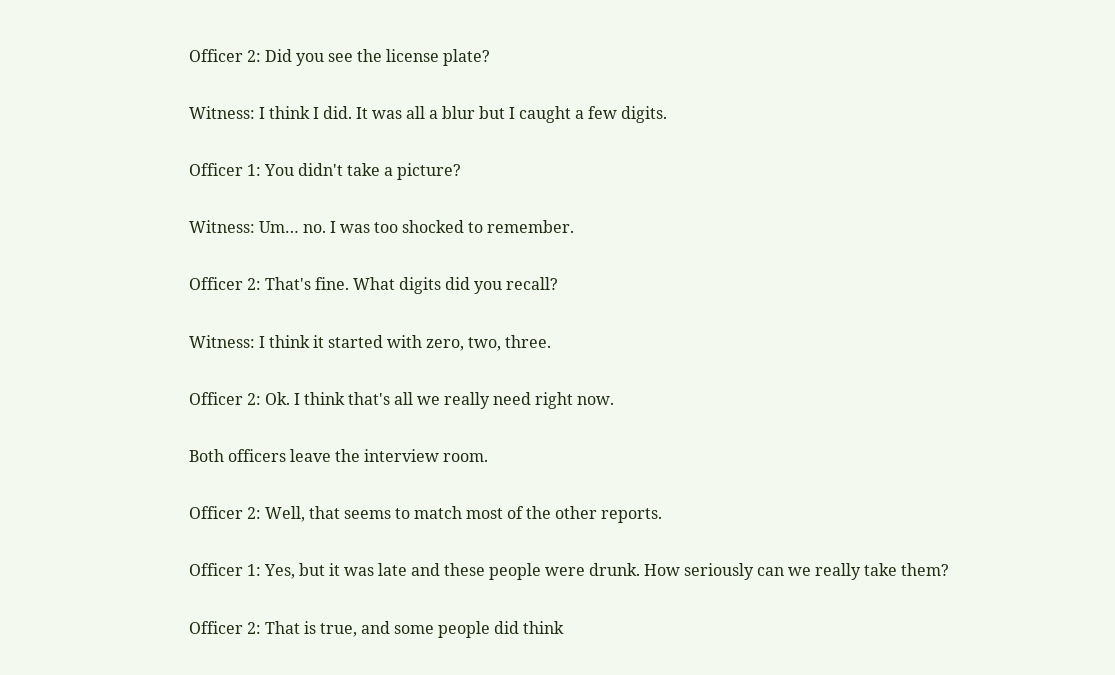Officer 2: Did you see the license plate?

Witness: I think I did. It was all a blur but I caught a few digits.

Officer 1: You didn't take a picture?

Witness: Um… no. I was too shocked to remember.

Officer 2: That's fine. What digits did you recall?

Witness: I think it started with zero, two, three.

Officer 2: Ok. I think that's all we really need right now.

Both officers leave the interview room.

Officer 2: Well, that seems to match most of the other reports.

Officer 1: Yes, but it was late and these people were drunk. How seriously can we really take them?

Officer 2: That is true, and some people did think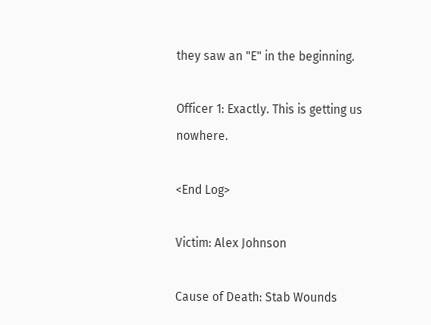they saw an "E" in the beginning.

Officer 1: Exactly. This is getting us nowhere.

<End Log>

Victim: Alex Johnson

Cause of Death: Stab Wounds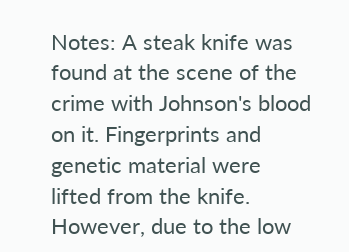Notes: A steak knife was found at the scene of the crime with Johnson's blood on it. Fingerprints and genetic material were lifted from the knife. However, due to the low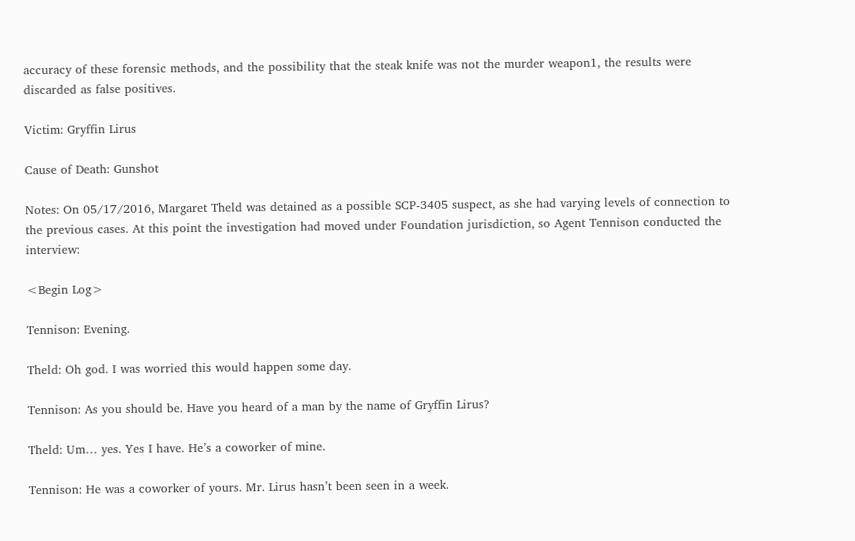accuracy of these forensic methods, and the possibility that the steak knife was not the murder weapon1, the results were discarded as false positives.

Victim: Gryffin Lirus

Cause of Death: Gunshot

Notes: On 05/17/2016, Margaret Theld was detained as a possible SCP-3405 suspect, as she had varying levels of connection to the previous cases. At this point the investigation had moved under Foundation jurisdiction, so Agent Tennison conducted the interview:

<Begin Log>

Tennison: Evening.

Theld: Oh god. I was worried this would happen some day.

Tennison: As you should be. Have you heard of a man by the name of Gryffin Lirus?

Theld: Um… yes. Yes I have. He’s a coworker of mine.

Tennison: He was a coworker of yours. Mr. Lirus hasn’t been seen in a week.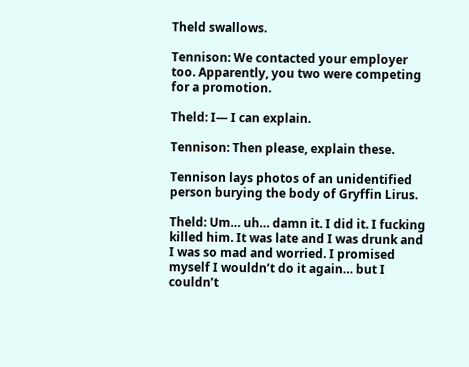Theld swallows.

Tennison: We contacted your employer too. Apparently, you two were competing for a promotion.

Theld: I— I can explain.

Tennison: Then please, explain these.

Tennison lays photos of an unidentified person burying the body of Gryffin Lirus.

Theld: Um… uh… damn it. I did it. I fucking killed him. It was late and I was drunk and I was so mad and worried. I promised myself I wouldn’t do it again… but I couldn’t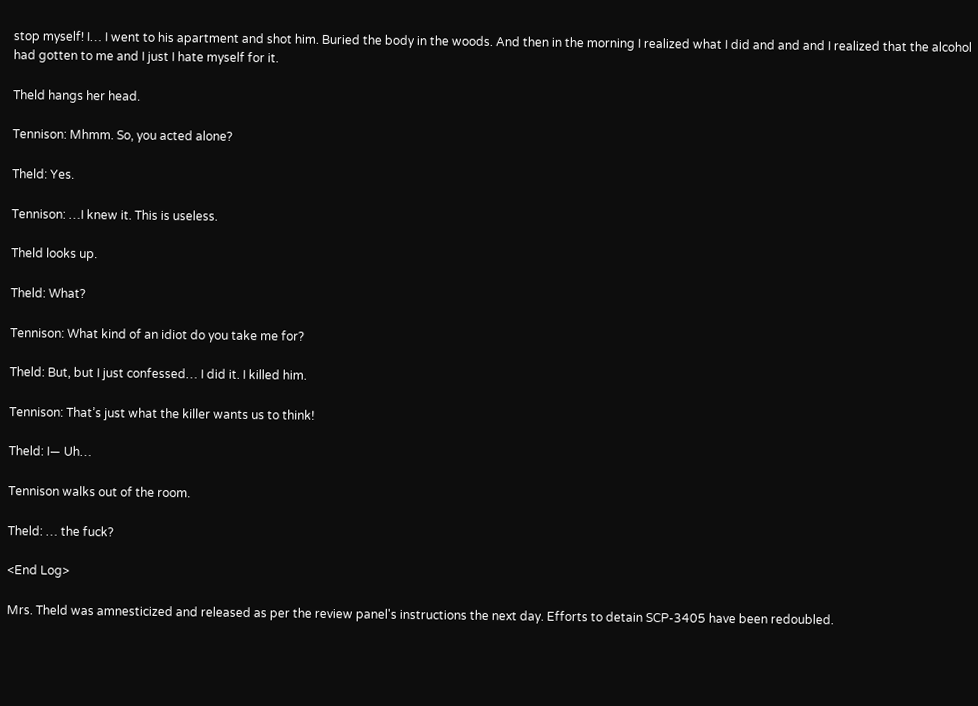stop myself! I… I went to his apartment and shot him. Buried the body in the woods. And then in the morning I realized what I did and and and I realized that the alcohol had gotten to me and I just I hate myself for it.

Theld hangs her head.

Tennison: Mhmm. So, you acted alone?

Theld: Yes.

Tennison: …I knew it. This is useless.

Theld looks up.

Theld: What?

Tennison: What kind of an idiot do you take me for?

Theld: But, but I just confessed… I did it. I killed him.

Tennison: That’s just what the killer wants us to think!

Theld: I— Uh…

Tennison walks out of the room.

Theld: … the fuck?

<End Log>

Mrs. Theld was amnesticized and released as per the review panel's instructions the next day. Efforts to detain SCP-3405 have been redoubled.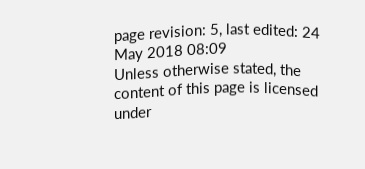page revision: 5, last edited: 24 May 2018 08:09
Unless otherwise stated, the content of this page is licensed under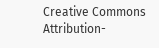Creative Commons Attribution-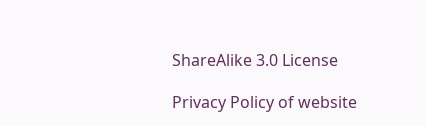ShareAlike 3.0 License

Privacy Policy of website